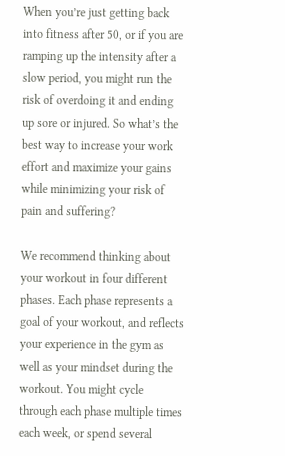When you’re just getting back into fitness after 50, or if you are ramping up the intensity after a slow period, you might run the risk of overdoing it and ending up sore or injured. So what’s the best way to increase your work effort and maximize your gains while minimizing your risk of pain and suffering?

We recommend thinking about your workout in four different phases. Each phase represents a goal of your workout, and reflects your experience in the gym as well as your mindset during the workout. You might cycle through each phase multiple times each week, or spend several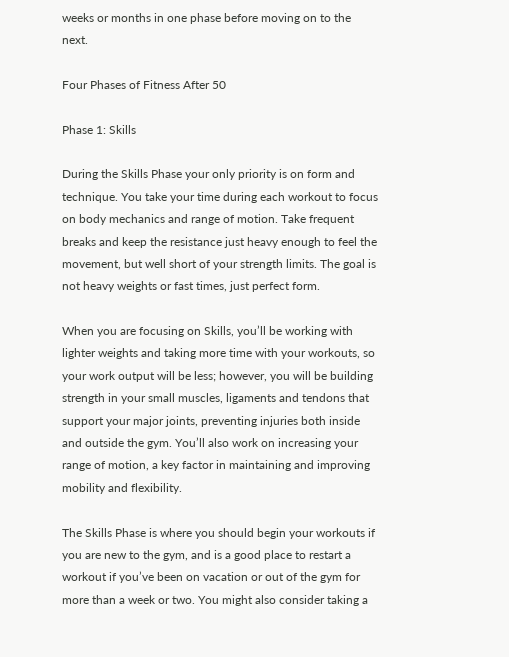weeks or months in one phase before moving on to the next.

Four Phases of Fitness After 50

Phase 1: Skills

During the Skills Phase your only priority is on form and technique. You take your time during each workout to focus on body mechanics and range of motion. Take frequent breaks and keep the resistance just heavy enough to feel the movement, but well short of your strength limits. The goal is not heavy weights or fast times, just perfect form.

When you are focusing on Skills, you’ll be working with lighter weights and taking more time with your workouts, so your work output will be less; however, you will be building strength in your small muscles, ligaments and tendons that support your major joints, preventing injuries both inside and outside the gym. You’ll also work on increasing your range of motion, a key factor in maintaining and improving mobility and flexibility.

The Skills Phase is where you should begin your workouts if you are new to the gym, and is a good place to restart a workout if you’ve been on vacation or out of the gym for more than a week or two. You might also consider taking a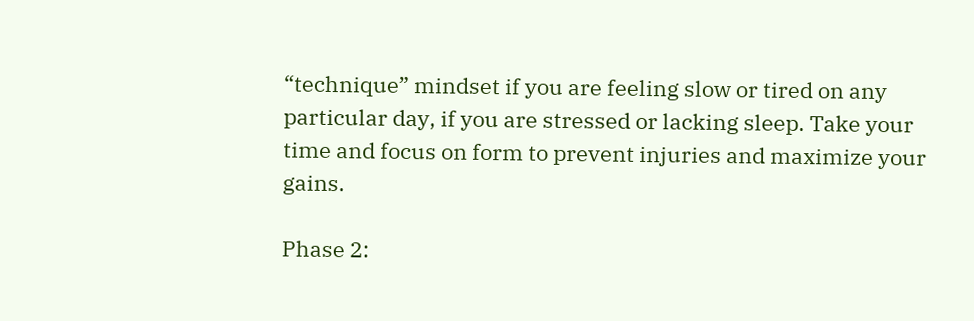“technique” mindset if you are feeling slow or tired on any particular day, if you are stressed or lacking sleep. Take your time and focus on form to prevent injuries and maximize your gains.

Phase 2: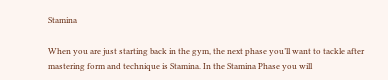Stamina

When you are just starting back in the gym, the next phase you’ll want to tackle after mastering form and technique is Stamina. In the Stamina Phase you will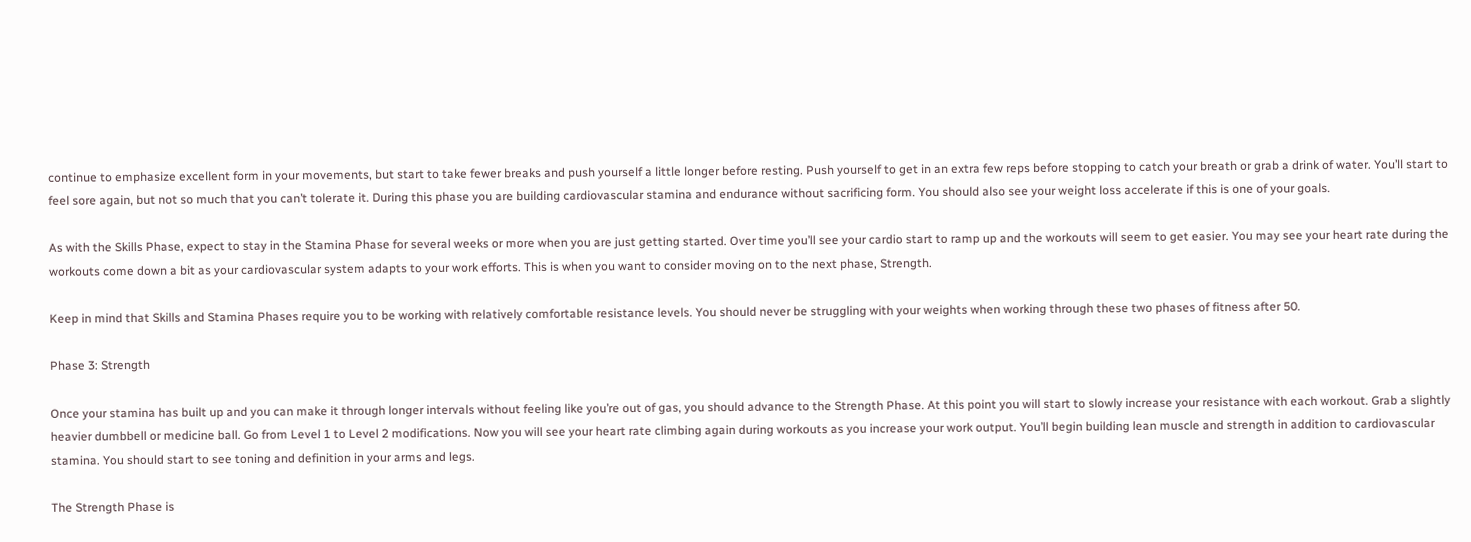continue to emphasize excellent form in your movements, but start to take fewer breaks and push yourself a little longer before resting. Push yourself to get in an extra few reps before stopping to catch your breath or grab a drink of water. You’ll start to feel sore again, but not so much that you can’t tolerate it. During this phase you are building cardiovascular stamina and endurance without sacrificing form. You should also see your weight loss accelerate if this is one of your goals.

As with the Skills Phase, expect to stay in the Stamina Phase for several weeks or more when you are just getting started. Over time you’ll see your cardio start to ramp up and the workouts will seem to get easier. You may see your heart rate during the workouts come down a bit as your cardiovascular system adapts to your work efforts. This is when you want to consider moving on to the next phase, Strength.

Keep in mind that Skills and Stamina Phases require you to be working with relatively comfortable resistance levels. You should never be struggling with your weights when working through these two phases of fitness after 50.

Phase 3: Strength

Once your stamina has built up and you can make it through longer intervals without feeling like you’re out of gas, you should advance to the Strength Phase. At this point you will start to slowly increase your resistance with each workout. Grab a slightly heavier dumbbell or medicine ball. Go from Level 1 to Level 2 modifications. Now you will see your heart rate climbing again during workouts as you increase your work output. You’ll begin building lean muscle and strength in addition to cardiovascular stamina. You should start to see toning and definition in your arms and legs.

The Strength Phase is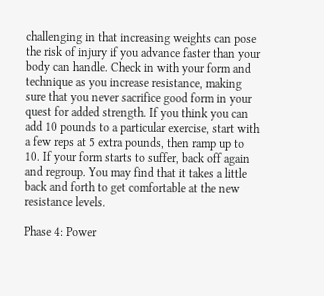challenging in that increasing weights can pose the risk of injury if you advance faster than your body can handle. Check in with your form and technique as you increase resistance, making sure that you never sacrifice good form in your quest for added strength. If you think you can add 10 pounds to a particular exercise, start with a few reps at 5 extra pounds, then ramp up to 10. If your form starts to suffer, back off again and regroup. You may find that it takes a little back and forth to get comfortable at the new resistance levels.

Phase 4: Power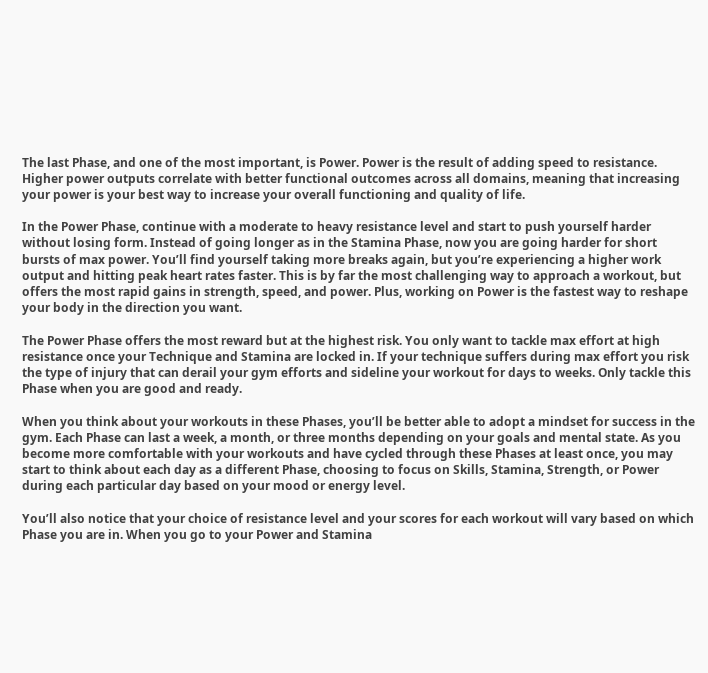The last Phase, and one of the most important, is Power. Power is the result of adding speed to resistance. Higher power outputs correlate with better functional outcomes across all domains, meaning that increasing your power is your best way to increase your overall functioning and quality of life.

In the Power Phase, continue with a moderate to heavy resistance level and start to push yourself harder without losing form. Instead of going longer as in the Stamina Phase, now you are going harder for short bursts of max power. You’ll find yourself taking more breaks again, but you’re experiencing a higher work output and hitting peak heart rates faster. This is by far the most challenging way to approach a workout, but offers the most rapid gains in strength, speed, and power. Plus, working on Power is the fastest way to reshape your body in the direction you want.

The Power Phase offers the most reward but at the highest risk. You only want to tackle max effort at high resistance once your Technique and Stamina are locked in. If your technique suffers during max effort you risk the type of injury that can derail your gym efforts and sideline your workout for days to weeks. Only tackle this Phase when you are good and ready.

When you think about your workouts in these Phases, you’ll be better able to adopt a mindset for success in the gym. Each Phase can last a week, a month, or three months depending on your goals and mental state. As you become more comfortable with your workouts and have cycled through these Phases at least once, you may start to think about each day as a different Phase, choosing to focus on Skills, Stamina, Strength, or Power during each particular day based on your mood or energy level.

You’ll also notice that your choice of resistance level and your scores for each workout will vary based on which Phase you are in. When you go to your Power and Stamina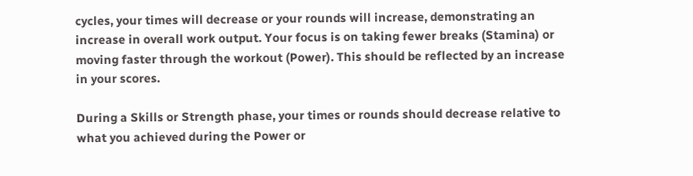cycles, your times will decrease or your rounds will increase, demonstrating an increase in overall work output. Your focus is on taking fewer breaks (Stamina) or moving faster through the workout (Power). This should be reflected by an increase in your scores.

During a Skills or Strength phase, your times or rounds should decrease relative to what you achieved during the Power or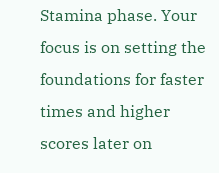Stamina phase. Your focus is on setting the foundations for faster times and higher scores later on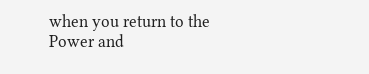when you return to the Power and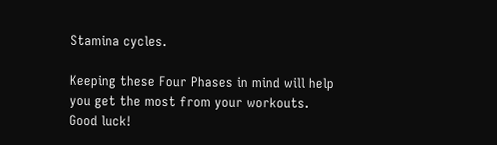Stamina cycles.

Keeping these Four Phases in mind will help you get the most from your workouts. Good luck!